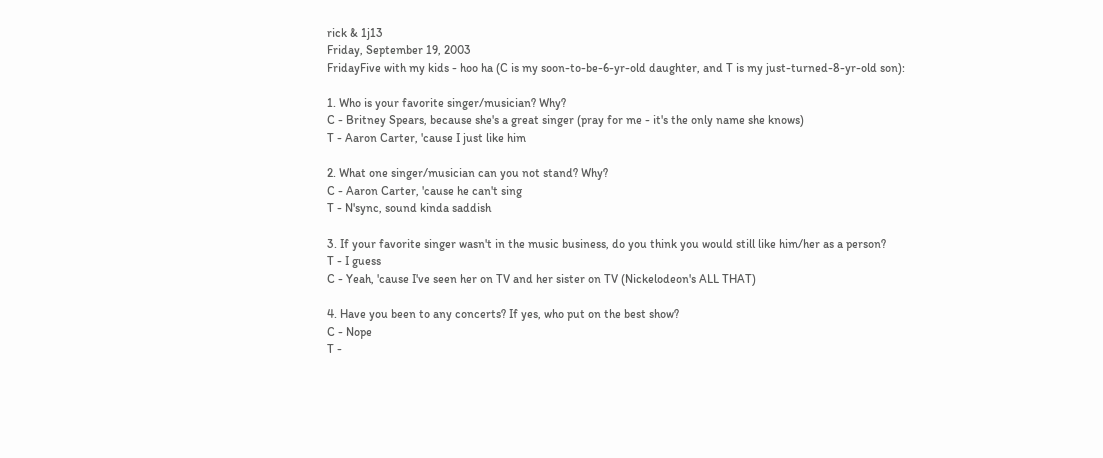rick & 1j13
Friday, September 19, 2003
FridayFive with my kids - hoo ha (C is my soon-to-be-6-yr-old daughter, and T is my just-turned-8-yr-old son):

1. Who is your favorite singer/musician? Why?
C - Britney Spears, because she's a great singer (pray for me - it's the only name she knows)
T - Aaron Carter, 'cause I just like him

2. What one singer/musician can you not stand? Why?
C - Aaron Carter, 'cause he can't sing
T - N'sync, sound kinda saddish

3. If your favorite singer wasn't in the music business, do you think you would still like him/her as a person?
T - I guess
C - Yeah, 'cause I've seen her on TV and her sister on TV (Nickelodeon's ALL THAT)

4. Have you been to any concerts? If yes, who put on the best show?
C - Nope
T -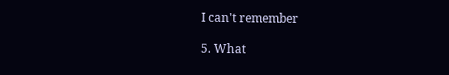I can't remember

5. What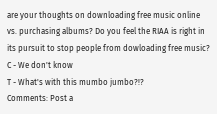are your thoughts on downloading free music online vs. purchasing albums? Do you feel the RIAA is right in its pursuit to stop people from dowloading free music?
C - We don't know
T - What's with this mumbo jumbo?!?
Comments: Post a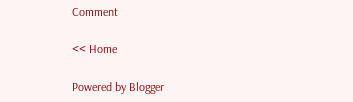Comment

<< Home

Powered by Blogger